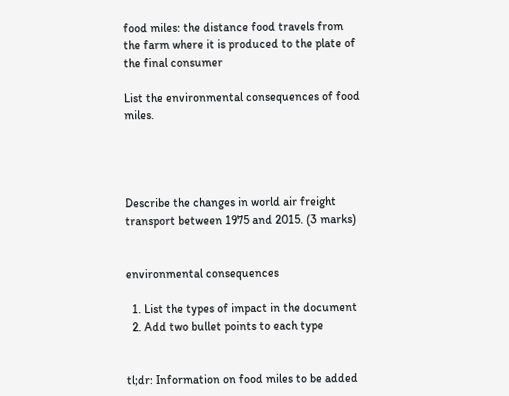food miles: the distance food travels from the farm where it is produced to the plate of the final consumer

List the environmental consequences of food miles.




Describe the changes in world air freight transport between 1975 and 2015. (3 marks)


environmental consequences

  1. List the types of impact in the document
  2. Add two bullet points to each type


tl;dr: Information on food miles to be added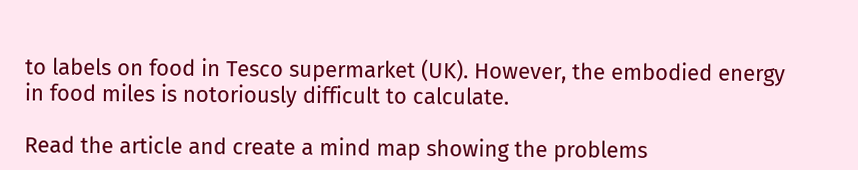to labels on food in Tesco supermarket (UK). However, the embodied energy in food miles is notoriously difficult to calculate.

Read the article and create a mind map showing the problems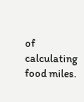of calculating food miles.